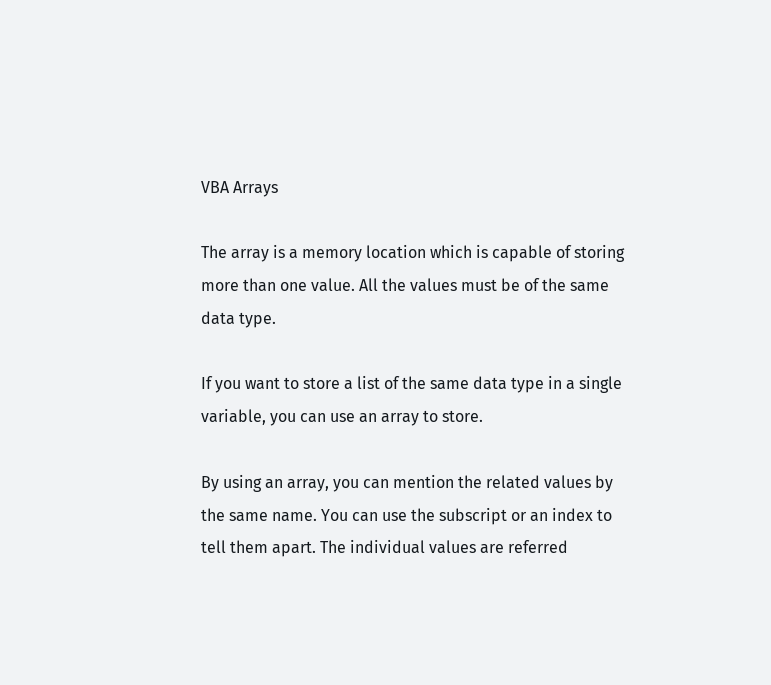VBA Arrays

The array is a memory location which is capable of storing more than one value. All the values must be of the same data type.

If you want to store a list of the same data type in a single variable, you can use an array to store.

By using an array, you can mention the related values by the same name. You can use the subscript or an index to tell them apart. The individual values are referred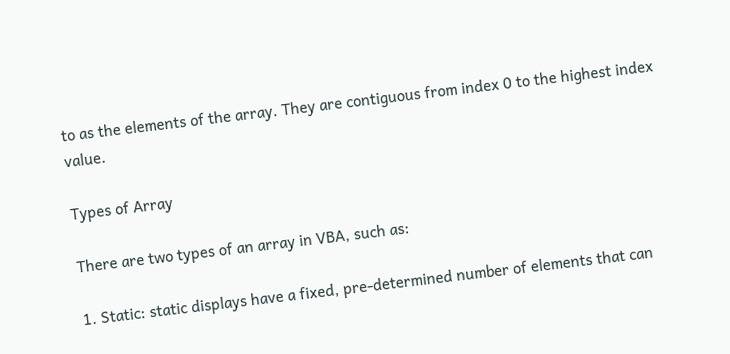to as the elements of the array. They are contiguous from index 0 to the highest index value.

Types of Array

There are two types of an array in VBA, such as:

1. Static: static displays have a fixed, pre-determined number of elements that can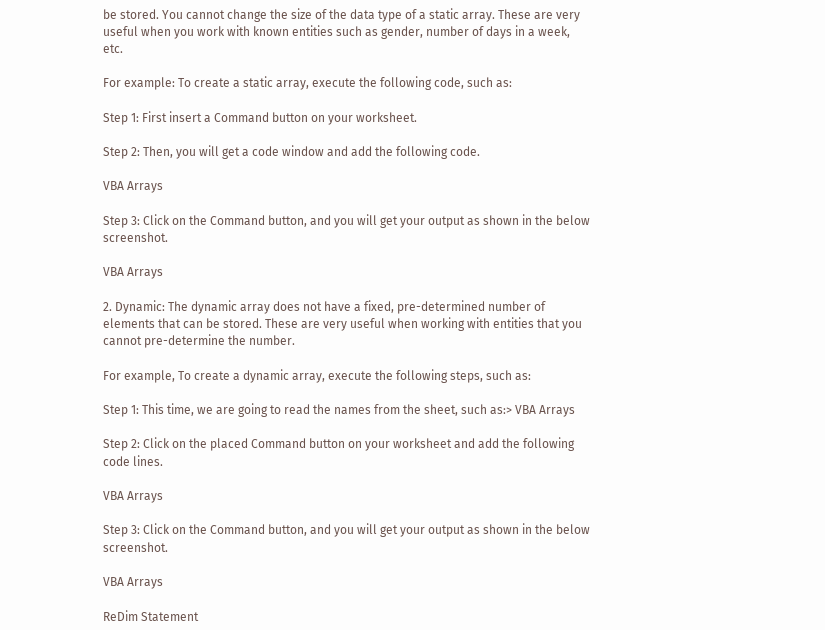be stored. You cannot change the size of the data type of a static array. These are very useful when you work with known entities such as gender, number of days in a week, etc.

For example: To create a static array, execute the following code, such as:

Step 1: First insert a Command button on your worksheet.

Step 2: Then, you will get a code window and add the following code.

VBA Arrays

Step 3: Click on the Command button, and you will get your output as shown in the below screenshot.

VBA Arrays

2. Dynamic: The dynamic array does not have a fixed, pre-determined number of elements that can be stored. These are very useful when working with entities that you cannot pre-determine the number.

For example, To create a dynamic array, execute the following steps, such as:

Step 1: This time, we are going to read the names from the sheet, such as:> VBA Arrays

Step 2: Click on the placed Command button on your worksheet and add the following code lines.

VBA Arrays

Step 3: Click on the Command button, and you will get your output as shown in the below screenshot.

VBA Arrays

ReDim Statement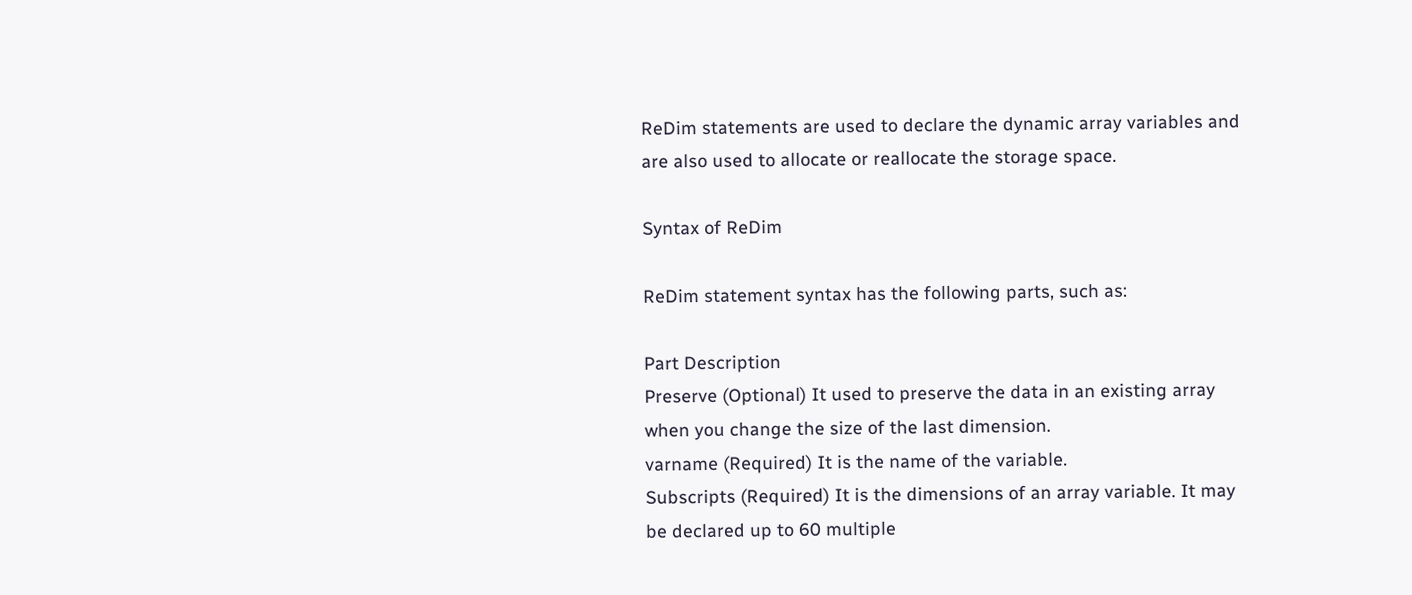ReDim statements are used to declare the dynamic array variables and are also used to allocate or reallocate the storage space.

Syntax of ReDim

ReDim statement syntax has the following parts, such as:

Part Description
Preserve (Optional) It used to preserve the data in an existing array when you change the size of the last dimension.
varname (Required) It is the name of the variable.
Subscripts (Required) It is the dimensions of an array variable. It may be declared up to 60 multiple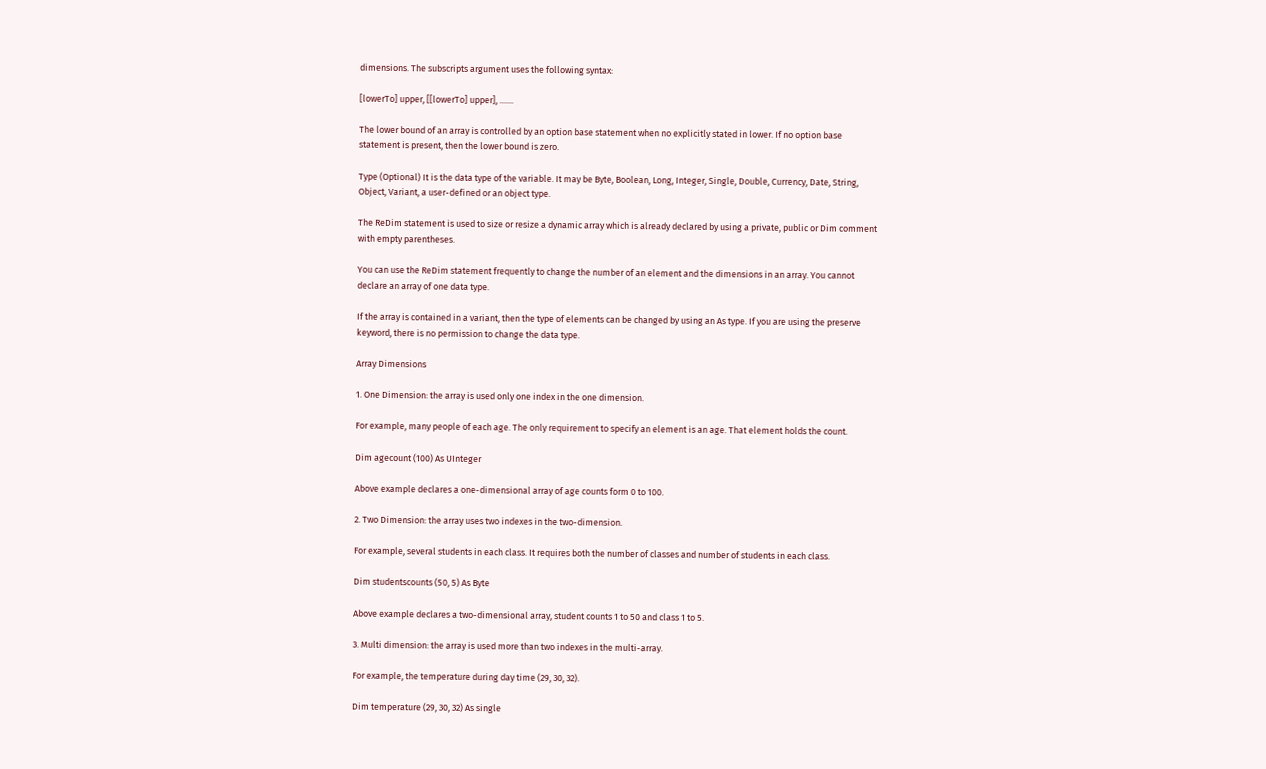dimensions. The subscripts argument uses the following syntax:

[lowerTo] upper, [[lowerTo] upper], .......

The lower bound of an array is controlled by an option base statement when no explicitly stated in lower. If no option base statement is present, then the lower bound is zero.

Type (Optional) It is the data type of the variable. It may be Byte, Boolean, Long, Integer, Single, Double, Currency, Date, String, Object, Variant, a user-defined or an object type.

The ReDim statement is used to size or resize a dynamic array which is already declared by using a private, public or Dim comment with empty parentheses.

You can use the ReDim statement frequently to change the number of an element and the dimensions in an array. You cannot declare an array of one data type.

If the array is contained in a variant, then the type of elements can be changed by using an As type. If you are using the preserve keyword, there is no permission to change the data type.

Array Dimensions

1. One Dimension: the array is used only one index in the one dimension.

For example, many people of each age. The only requirement to specify an element is an age. That element holds the count.

Dim agecount (100) As UInteger

Above example declares a one-dimensional array of age counts form 0 to 100.

2. Two Dimension: the array uses two indexes in the two-dimension.

For example, several students in each class. It requires both the number of classes and number of students in each class.

Dim studentscounts (50, 5) As Byte

Above example declares a two-dimensional array, student counts 1 to 50 and class 1 to 5.

3. Multi dimension: the array is used more than two indexes in the multi-array.

For example, the temperature during day time (29, 30, 32).

Dim temperature (29, 30, 32) As single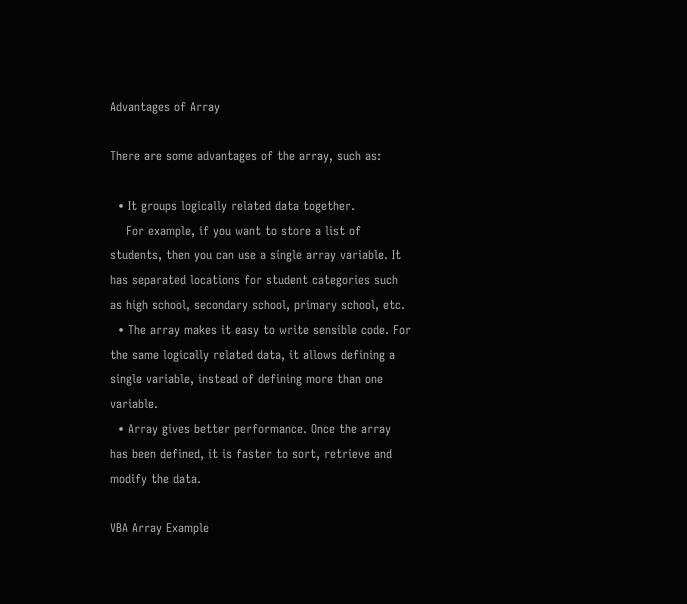Advantages of Array

There are some advantages of the array, such as:

  • It groups logically related data together.
    For example, if you want to store a list of students, then you can use a single array variable. It has separated locations for student categories such as high school, secondary school, primary school, etc.
  • The array makes it easy to write sensible code. For the same logically related data, it allows defining a single variable, instead of defining more than one variable.
  • Array gives better performance. Once the array has been defined, it is faster to sort, retrieve and modify the data.

VBA Array Example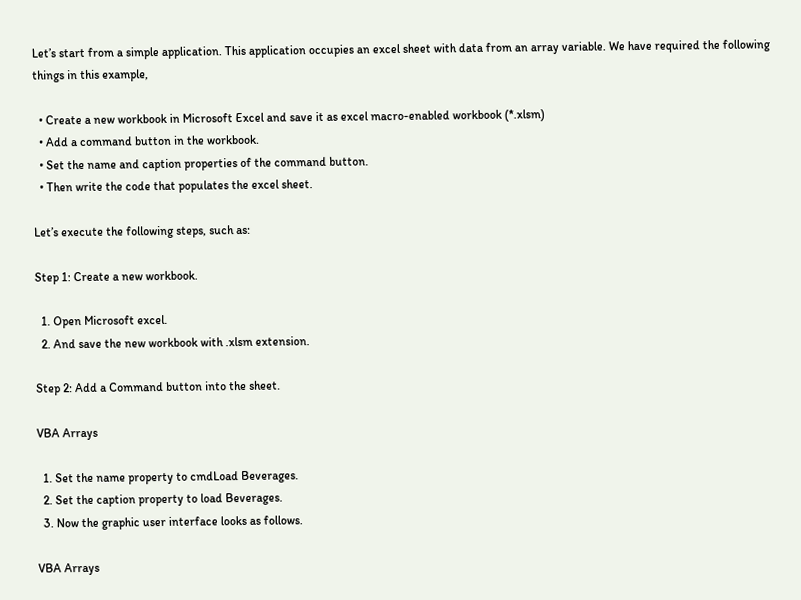Let’s start from a simple application. This application occupies an excel sheet with data from an array variable. We have required the following things in this example,

  • Create a new workbook in Microsoft Excel and save it as excel macro-enabled workbook (*.xlsm)
  • Add a command button in the workbook.
  • Set the name and caption properties of the command button.
  • Then write the code that populates the excel sheet.

Let’s execute the following steps, such as:

Step 1: Create a new workbook.

  1. Open Microsoft excel.
  2. And save the new workbook with .xlsm extension.

Step 2: Add a Command button into the sheet.

VBA Arrays

  1. Set the name property to cmdLoad Beverages.
  2. Set the caption property to load Beverages.
  3. Now the graphic user interface looks as follows.

VBA Arrays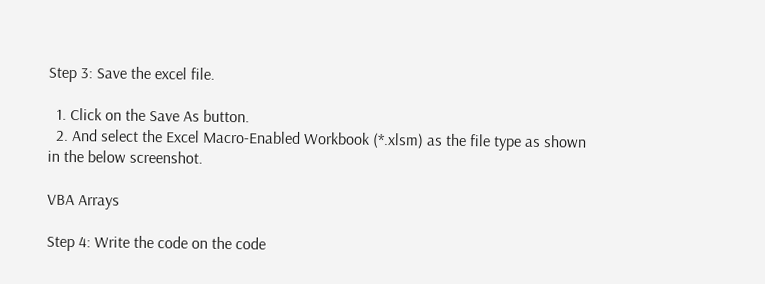Step 3: Save the excel file.

  1. Click on the Save As button.
  2. And select the Excel Macro-Enabled Workbook (*.xlsm) as the file type as shown in the below screenshot.

VBA Arrays

Step 4: Write the code on the code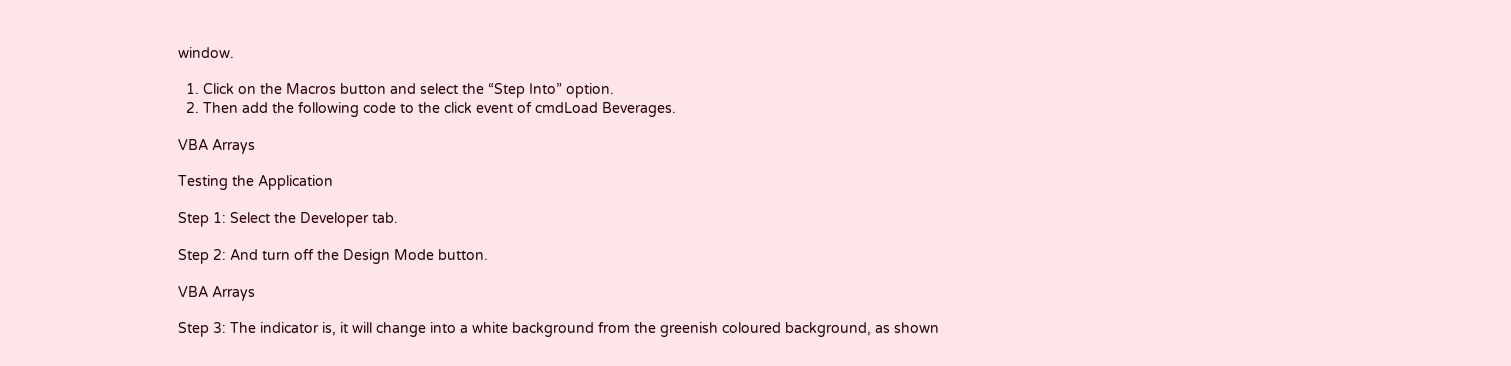window.

  1. Click on the Macros button and select the “Step Into” option.
  2. Then add the following code to the click event of cmdLoad Beverages.

VBA Arrays

Testing the Application

Step 1: Select the Developer tab.

Step 2: And turn off the Design Mode button.

VBA Arrays

Step 3: The indicator is, it will change into a white background from the greenish coloured background, as shown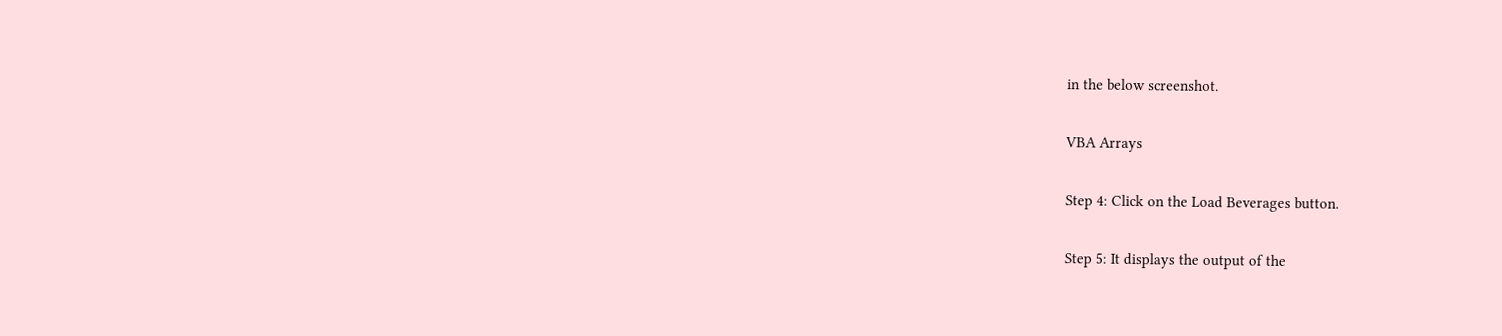in the below screenshot.

VBA Arrays

Step 4: Click on the Load Beverages button.

Step 5: It displays the output of the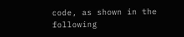code, as shown in the following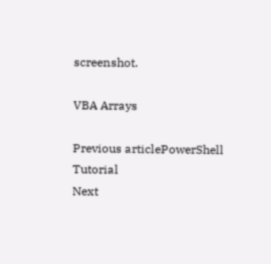screenshot.

VBA Arrays

Previous articlePowerShell Tutorial
Next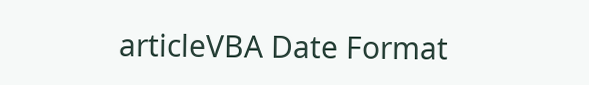articleVBA Date Format